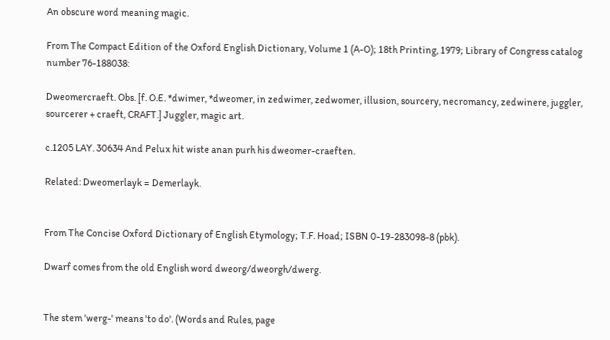An obscure word meaning magic.

From The Compact Edition of the Oxford English Dictionary, Volume 1 (A-O); 18th Printing, 1979; Library of Congress catalog number 76-188038:

Dweomercraeft. Obs. [f. O.E. *dwimer, *dweomer, in zedwimer, zedwomer, illusion, sourcery, necromancy, zedwinere, juggler, sourcerer + craeft, CRAFT.] Juggler, magic art.

c.1205 LAY. 30634 And Pelux hit wiste anan purh his dweomer-craeften.

Related: Dweomerlayk = Demerlayk.


From The Concise Oxford Dictionary of English Etymology; T.F. Hoad; ISBN 0-19-283098-8 (pbk).

Dwarf comes from the old English word dweorg/dweorgh/dwerg.


The stem 'werg-' means 'to do'. (Words and Rules, page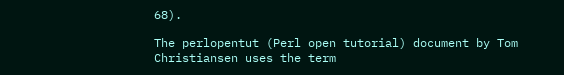68).

The perlopentut (Perl open tutorial) document by Tom Christiansen uses the term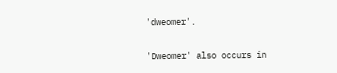'dweomer'.

'Dweomer' also occurs in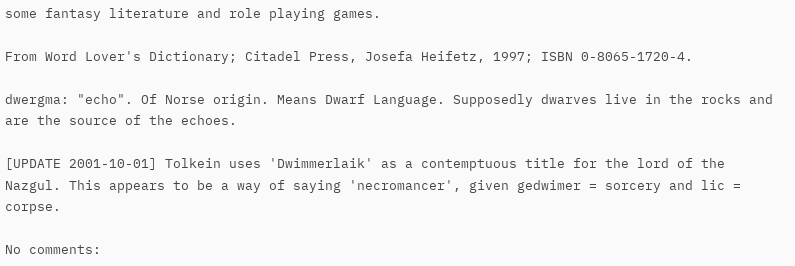some fantasy literature and role playing games.

From Word Lover's Dictionary; Citadel Press, Josefa Heifetz, 1997; ISBN 0-8065-1720-4.

dwergma: "echo". Of Norse origin. Means Dwarf Language. Supposedly dwarves live in the rocks and are the source of the echoes.

[UPDATE 2001-10-01] Tolkein uses 'Dwimmerlaik' as a contemptuous title for the lord of the Nazgul. This appears to be a way of saying 'necromancer', given gedwimer = sorcery and lic = corpse.

No comments: